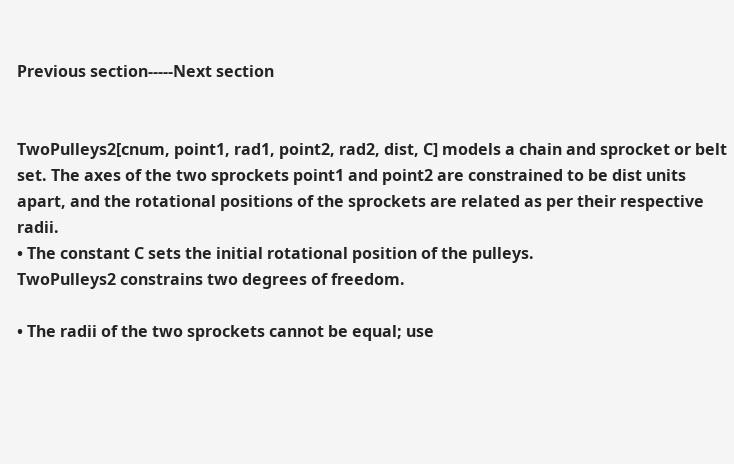Previous section-----Next section


TwoPulleys2[cnum, point1, rad1, point2, rad2, dist, C] models a chain and sprocket or belt set. The axes of the two sprockets point1 and point2 are constrained to be dist units apart, and the rotational positions of the sprockets are related as per their respective radii.
• The constant C sets the initial rotational position of the pulleys.
TwoPulleys2 constrains two degrees of freedom.

• The radii of the two sprockets cannot be equal; use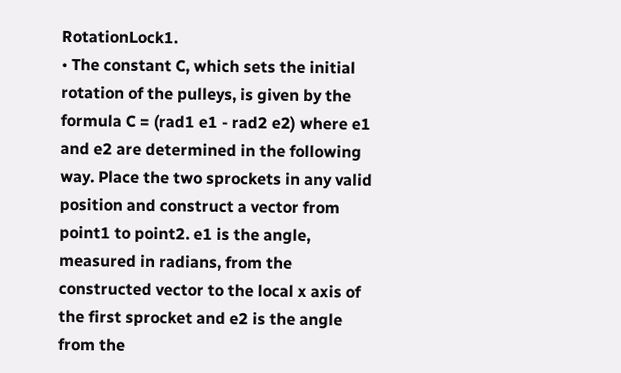RotationLock1.
• The constant C, which sets the initial rotation of the pulleys, is given by the formula C = (rad1 e1 - rad2 e2) where e1 and e2 are determined in the following way. Place the two sprockets in any valid position and construct a vector from point1 to point2. e1 is the angle, measured in radians, from the constructed vector to the local x axis of the first sprocket and e2 is the angle from the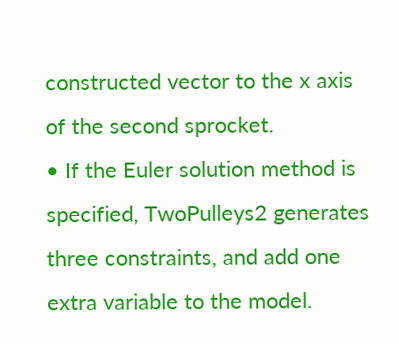constructed vector to the x axis of the second sprocket.
• If the Euler solution method is specified, TwoPulleys2 generates three constraints, and add one extra variable to the model.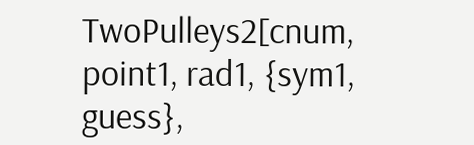TwoPulleys2[cnum, point1, rad1, {sym1, guess},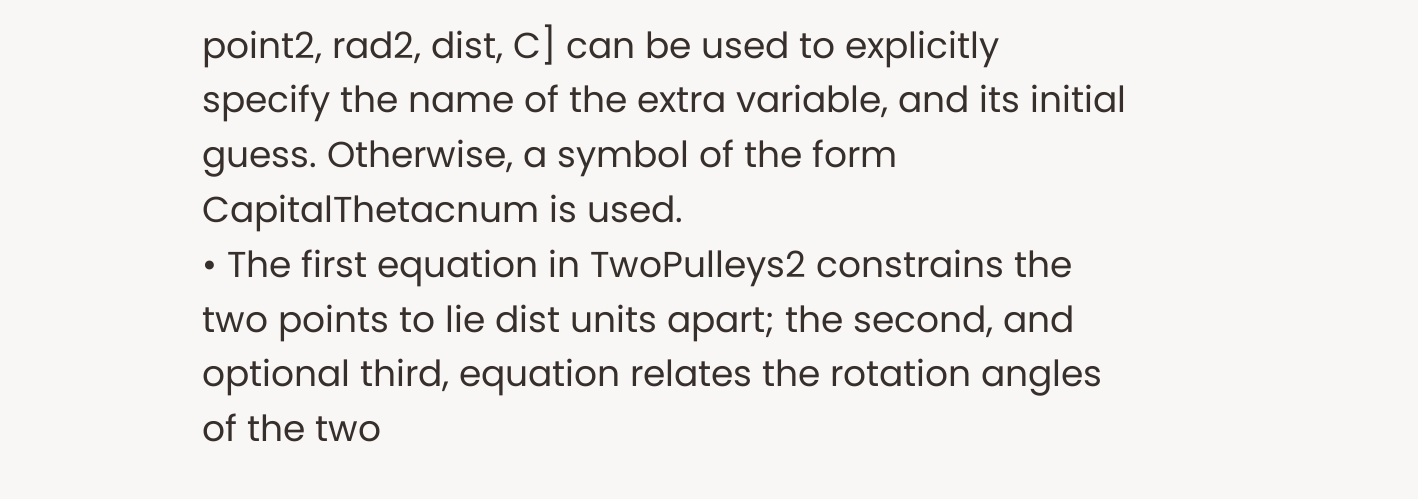point2, rad2, dist, C] can be used to explicitly specify the name of the extra variable, and its initial guess. Otherwise, a symbol of the form CapitalThetacnum is used.
• The first equation in TwoPulleys2 constrains the two points to lie dist units apart; the second, and optional third, equation relates the rotation angles of the two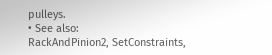pulleys.
• See also:
RackAndPinion2, SetConstraints,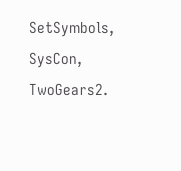SetSymbols, SysCon, TwoGears2.